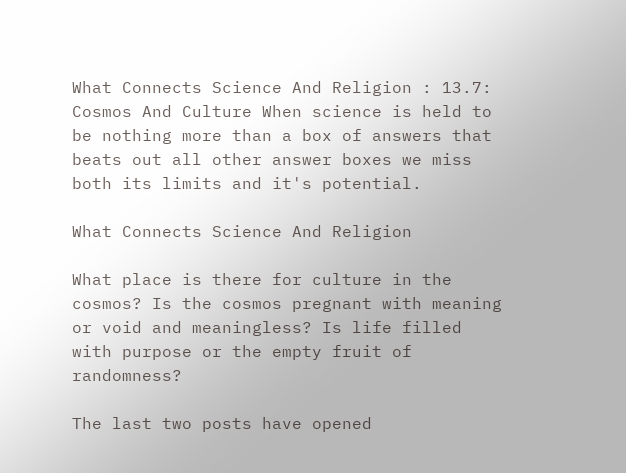What Connects Science And Religion : 13.7: Cosmos And Culture When science is held to be nothing more than a box of answers that beats out all other answer boxes we miss both its limits and it's potential.

What Connects Science And Religion

What place is there for culture in the cosmos? Is the cosmos pregnant with meaning or void and meaningless? Is life filled with purpose or the empty fruit of randomness?

The last two posts have opened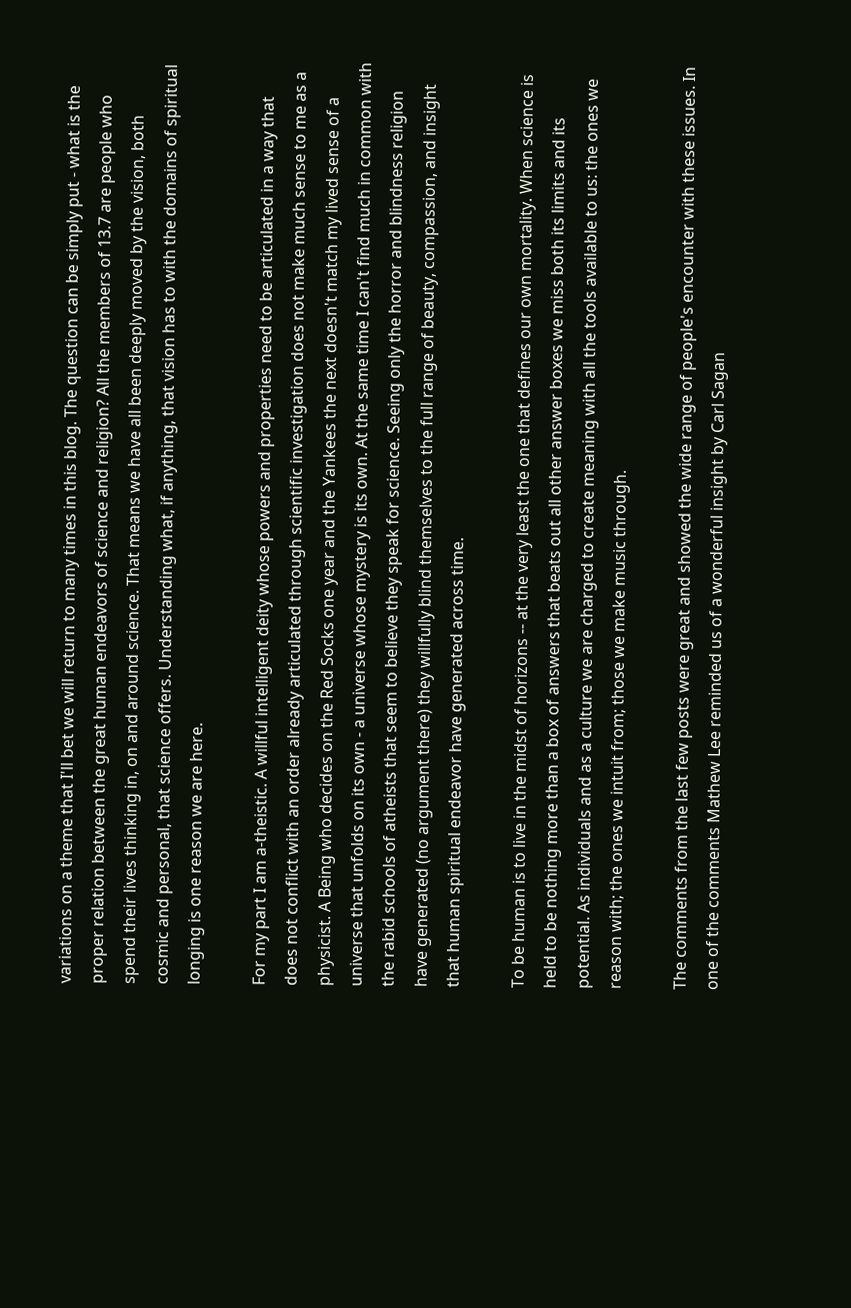variations on a theme that I'll bet we will return to many times in this blog. The question can be simply put - what is the proper relation between the great human endeavors of science and religion? All the members of 13.7 are people who spend their lives thinking in, on and around science. That means we have all been deeply moved by the vision, both cosmic and personal, that science offers. Understanding what, if anything, that vision has to with the domains of spiritual longing is one reason we are here.

For my part I am a-theistic. A willful intelligent deity whose powers and properties need to be articulated in a way that does not conflict with an order already articulated through scientific investigation does not make much sense to me as a physicist. A Being who decides on the Red Socks one year and the Yankees the next doesn't match my lived sense of a universe that unfolds on its own - a universe whose mystery is its own. At the same time I can't find much in common with the rabid schools of atheists that seem to believe they speak for science. Seeing only the horror and blindness religion have generated (no argument there) they willfully blind themselves to the full range of beauty, compassion, and insight that human spiritual endeavor have generated across time.

To be human is to live in the midst of horizons -- at the very least the one that defines our own mortality. When science is held to be nothing more than a box of answers that beats out all other answer boxes we miss both its limits and its potential. As individuals and as a culture we are charged to create meaning with all the tools available to us: the ones we reason with; the ones we intuit from; those we make music through.

The comments from the last few posts were great and showed the wide range of people's encounter with these issues. In one of the comments Mathew Lee reminded us of a wonderful insight by Carl Sagan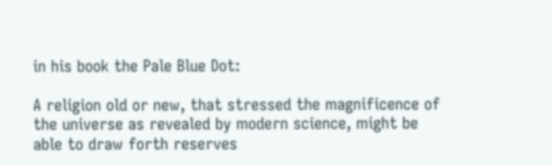in his book the Pale Blue Dot:

A religion old or new, that stressed the magnificence of the universe as revealed by modern science, might be able to draw forth reserves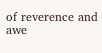of reverence and awe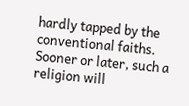hardly tapped by the conventional faiths.
Sooner or later, such a religion will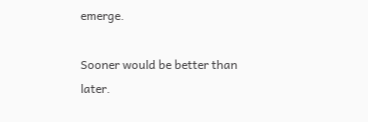emerge.

Sooner would be better than later.